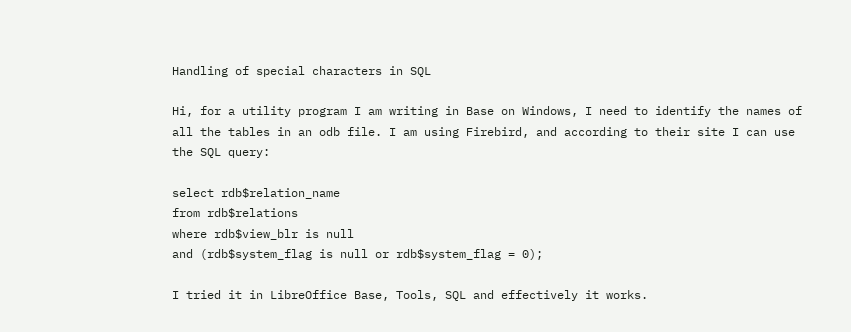Handling of special characters in SQL

Hi, for a utility program I am writing in Base on Windows, I need to identify the names of all the tables in an odb file. I am using Firebird, and according to their site I can use the SQL query:

select rdb$relation_name
from rdb$relations
where rdb$view_blr is null
and (rdb$system_flag is null or rdb$system_flag = 0);

I tried it in LibreOffice Base, Tools, SQL and effectively it works.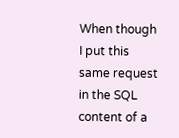When though I put this same request in the SQL content of a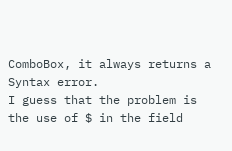ComboBox, it always returns a Syntax error.
I guess that the problem is the use of $ in the field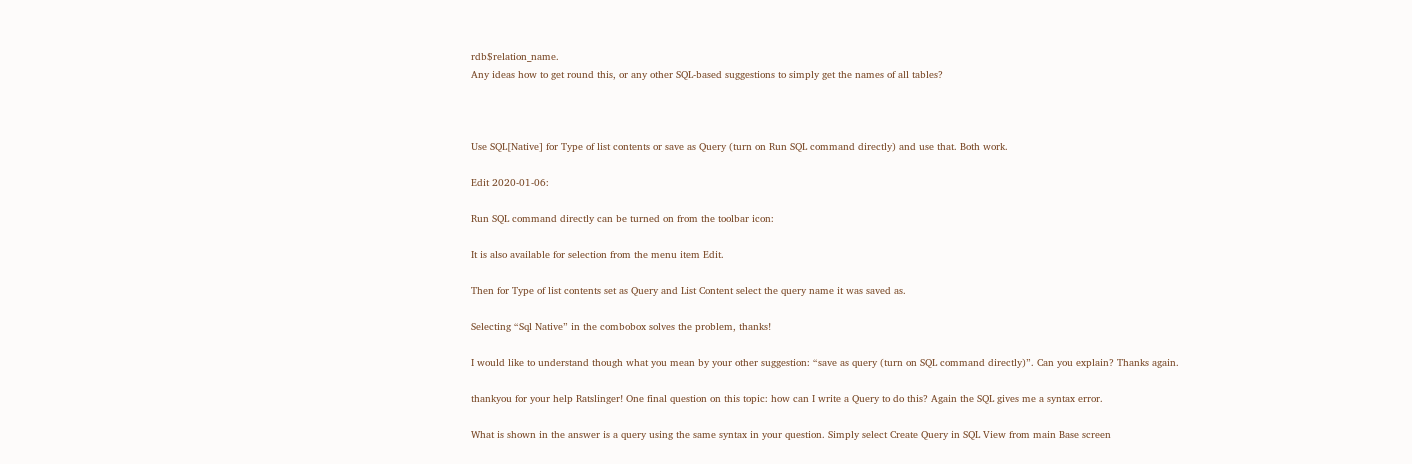rdb$relation_name.
Any ideas how to get round this, or any other SQL-based suggestions to simply get the names of all tables?



Use SQL[Native] for Type of list contents or save as Query (turn on Run SQL command directly) and use that. Both work.

Edit 2020-01-06:

Run SQL command directly can be turned on from the toolbar icon:

It is also available for selection from the menu item Edit.

Then for Type of list contents set as Query and List Content select the query name it was saved as.

Selecting “Sql Native” in the combobox solves the problem, thanks!

I would like to understand though what you mean by your other suggestion: “save as query (turn on SQL command directly)”. Can you explain? Thanks again.

thankyou for your help Ratslinger! One final question on this topic: how can I write a Query to do this? Again the SQL gives me a syntax error.

What is shown in the answer is a query using the same syntax in your question. Simply select Create Query in SQL View from main Base screen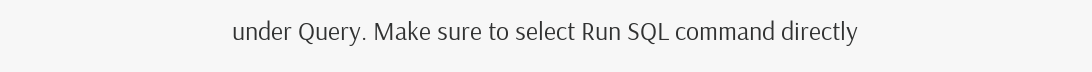under Query. Make sure to select Run SQL command directly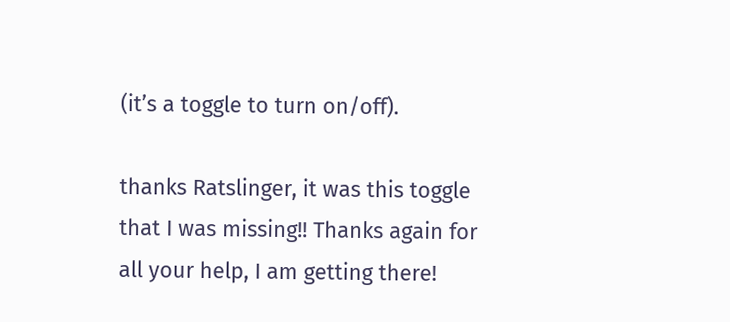(it’s a toggle to turn on/off).

thanks Ratslinger, it was this toggle that I was missing!! Thanks again for all your help, I am getting there!